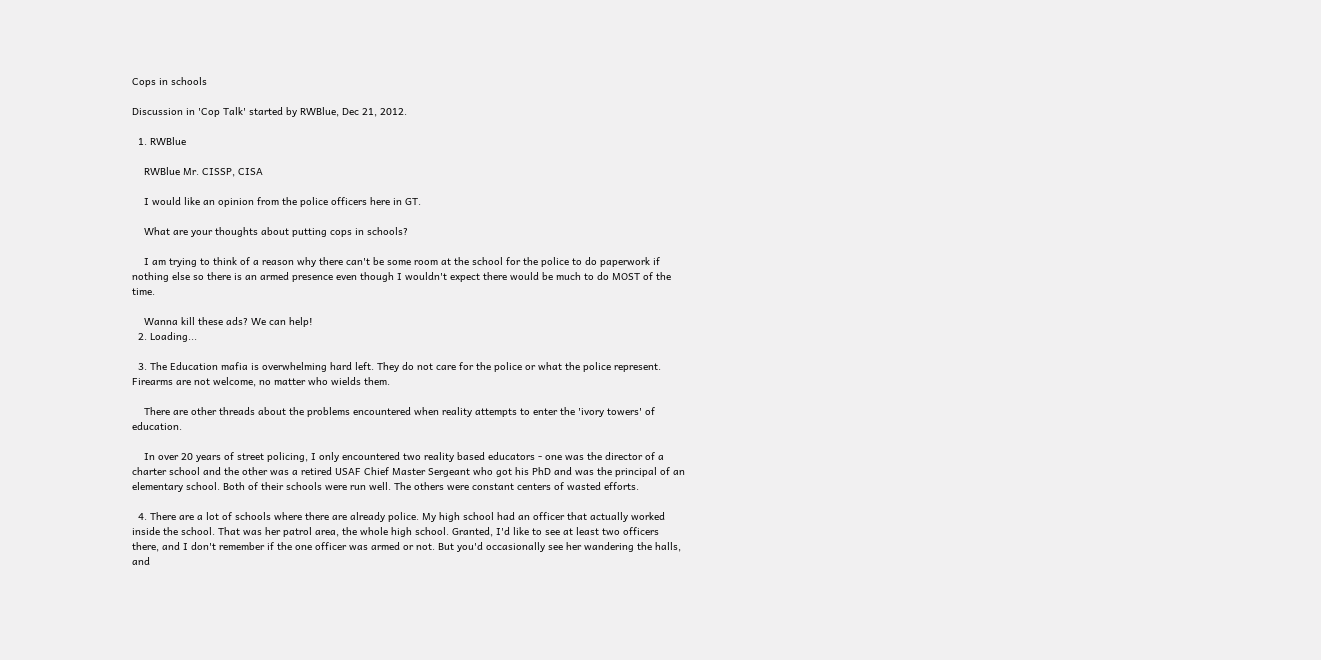Cops in schools

Discussion in 'Cop Talk' started by RWBlue, Dec 21, 2012.

  1. RWBlue

    RWBlue Mr. CISSP, CISA

    I would like an opinion from the police officers here in GT.

    What are your thoughts about putting cops in schools?

    I am trying to think of a reason why there can't be some room at the school for the police to do paperwork if nothing else so there is an armed presence even though I wouldn't expect there would be much to do MOST of the time.

    Wanna kill these ads? We can help!
  2. Loading...

  3. The Education mafia is overwhelming hard left. They do not care for the police or what the police represent. Firearms are not welcome, no matter who wields them.

    There are other threads about the problems encountered when reality attempts to enter the 'ivory towers' of education.

    In over 20 years of street policing, I only encountered two reality based educators - one was the director of a charter school and the other was a retired USAF Chief Master Sergeant who got his PhD and was the principal of an elementary school. Both of their schools were run well. The others were constant centers of wasted efforts.

  4. There are a lot of schools where there are already police. My high school had an officer that actually worked inside the school. That was her patrol area, the whole high school. Granted, I'd like to see at least two officers there, and I don't remember if the one officer was armed or not. But you'd occasionally see her wandering the halls, and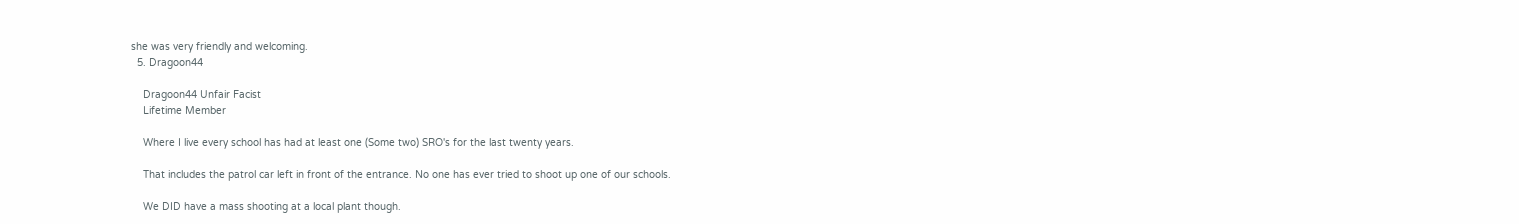she was very friendly and welcoming.
  5. Dragoon44

    Dragoon44 Unfair Facist
    Lifetime Member

    Where I live every school has had at least one (Some two) SRO's for the last twenty years.

    That includes the patrol car left in front of the entrance. No one has ever tried to shoot up one of our schools.

    We DID have a mass shooting at a local plant though.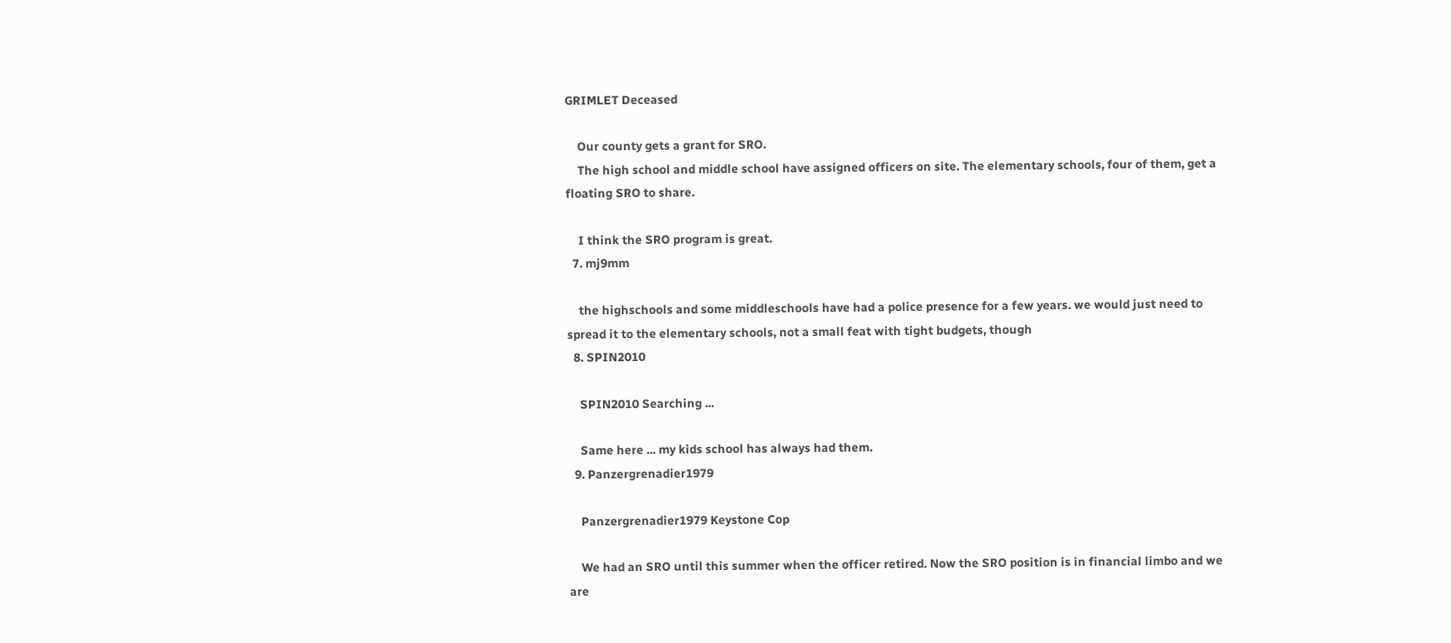GRIMLET Deceased

    Our county gets a grant for SRO.
    The high school and middle school have assigned officers on site. The elementary schools, four of them, get a floating SRO to share.

    I think the SRO program is great.
  7. mj9mm

    the highschools and some middleschools have had a police presence for a few years. we would just need to spread it to the elementary schools, not a small feat with tight budgets, though
  8. SPIN2010

    SPIN2010 Searching ...

    Same here ... my kids school has always had them.
  9. Panzergrenadier1979

    Panzergrenadier1979 Keystone Cop

    We had an SRO until this summer when the officer retired. Now the SRO position is in financial limbo and we are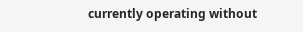currently operating without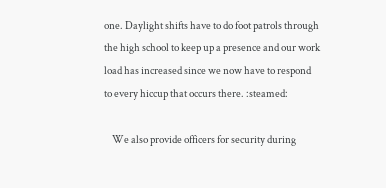one. Daylight shifts have to do foot patrols through the high school to keep up a presence and our work load has increased since we now have to respond to every hiccup that occurs there. :steamed:

    We also provide officers for security during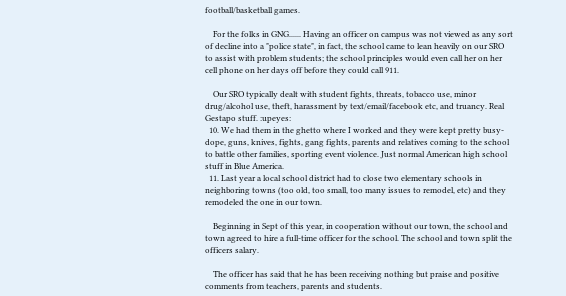football/basketball games.

    For the folks in GNG...... Having an officer on campus was not viewed as any sort of decline into a "police state", in fact, the school came to lean heavily on our SRO to assist with problem students; the school principles would even call her on her cell phone on her days off before they could call 911.

    Our SRO typically dealt with student fights, threats, tobacco use, minor drug/alcohol use, theft, harassment by text/email/facebook etc, and truancy. Real Gestapo stuff. :upeyes:
  10. We had them in the ghetto where I worked and they were kept pretty busy- dope, guns, knives, fights, gang fights, parents and relatives coming to the school to battle other families, sporting event violence. Just normal American high school stuff in Blue America.
  11. Last year a local school district had to close two elementary schools in neighboring towns (too old, too small, too many issues to remodel, etc) and they remodeled the one in our town.

    Beginning in Sept of this year, in cooperation without our town, the school and town agreed to hire a full-time officer for the school. The school and town split the officers salary.

    The officer has said that he has been receiving nothing but praise and positive comments from teachers, parents and students.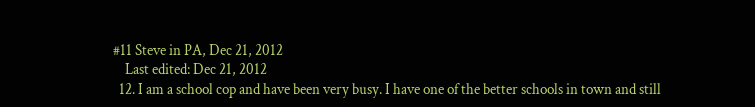#11 Steve in PA, Dec 21, 2012
    Last edited: Dec 21, 2012
  12. I am a school cop and have been very busy. I have one of the better schools in town and still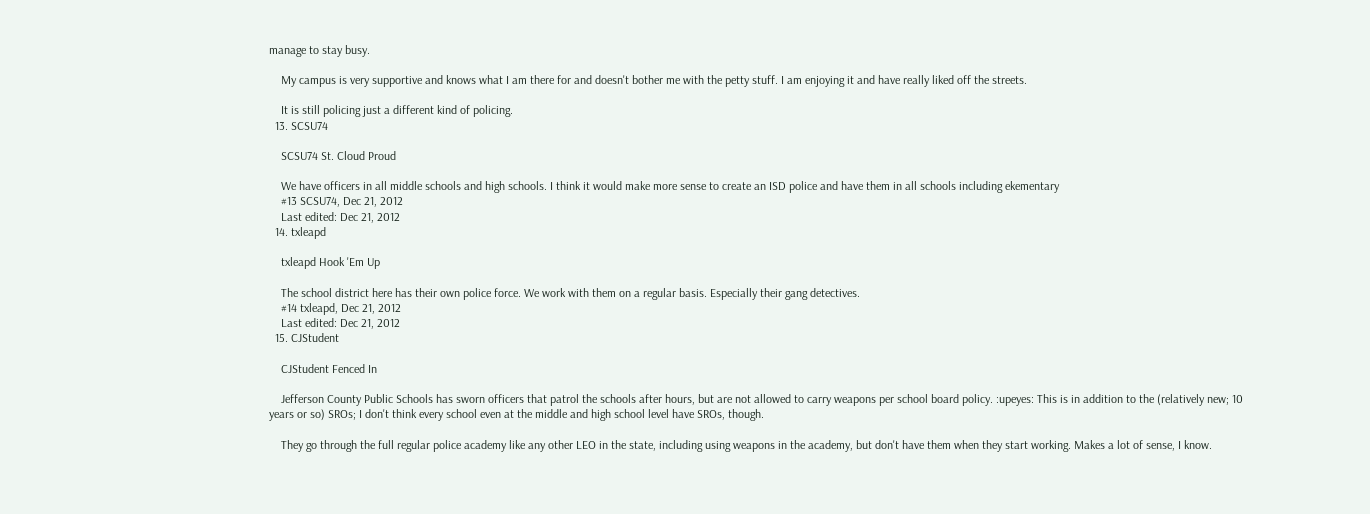manage to stay busy.

    My campus is very supportive and knows what I am there for and doesn't bother me with the petty stuff. I am enjoying it and have really liked off the streets.

    It is still policing just a different kind of policing.
  13. SCSU74

    SCSU74 St. Cloud Proud

    We have officers in all middle schools and high schools. I think it would make more sense to create an ISD police and have them in all schools including ekementary
    #13 SCSU74, Dec 21, 2012
    Last edited: Dec 21, 2012
  14. txleapd

    txleapd Hook 'Em Up

    The school district here has their own police force. We work with them on a regular basis. Especially their gang detectives.
    #14 txleapd, Dec 21, 2012
    Last edited: Dec 21, 2012
  15. CJStudent

    CJStudent Fenced In

    Jefferson County Public Schools has sworn officers that patrol the schools after hours, but are not allowed to carry weapons per school board policy. :upeyes: This is in addition to the (relatively new; 10 years or so) SROs; I don't think every school even at the middle and high school level have SROs, though.

    They go through the full regular police academy like any other LEO in the state, including using weapons in the academy, but don't have them when they start working. Makes a lot of sense, I know.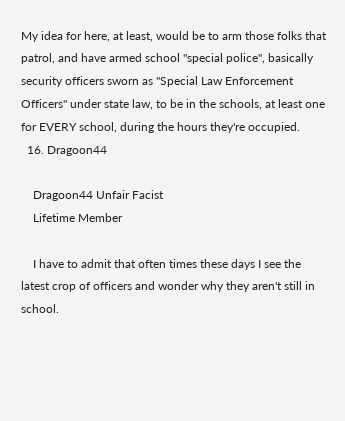My idea for here, at least, would be to arm those folks that patrol, and have armed school "special police", basically security officers sworn as "Special Law Enforcement Officers" under state law, to be in the schools, at least one for EVERY school, during the hours they're occupied.
  16. Dragoon44

    Dragoon44 Unfair Facist
    Lifetime Member

    I have to admit that often times these days I see the latest crop of officers and wonder why they aren't still in school.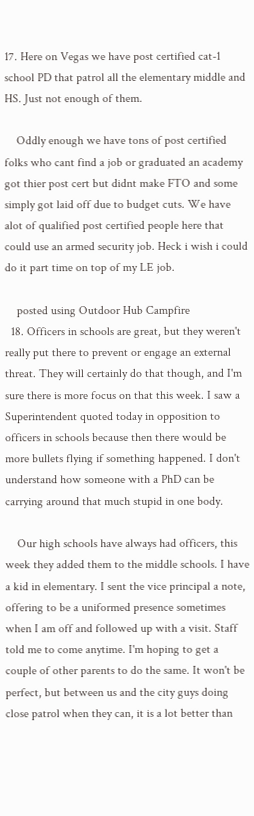17. Here on Vegas we have post certified cat-1 school PD that patrol all the elementary middle and HS. Just not enough of them.

    Oddly enough we have tons of post certified folks who cant find a job or graduated an academy got thier post cert but didnt make FTO and some simply got laid off due to budget cuts. We have alot of qualified post certified people here that could use an armed security job. Heck i wish i could do it part time on top of my LE job.

    posted using Outdoor Hub Campfire
  18. Officers in schools are great, but they weren't really put there to prevent or engage an external threat. They will certainly do that though, and I'm sure there is more focus on that this week. I saw a Superintendent quoted today in opposition to officers in schools because then there would be more bullets flying if something happened. I don't understand how someone with a PhD can be carrying around that much stupid in one body.

    Our high schools have always had officers, this week they added them to the middle schools. I have a kid in elementary. I sent the vice principal a note, offering to be a uniformed presence sometimes when I am off and followed up with a visit. Staff told me to come anytime. I'm hoping to get a couple of other parents to do the same. It won't be perfect, but between us and the city guys doing close patrol when they can, it is a lot better than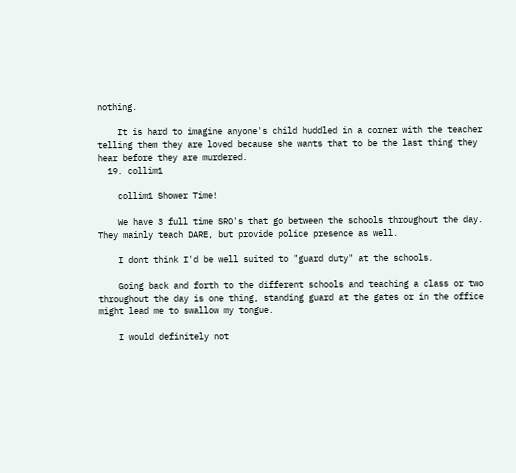nothing.

    It is hard to imagine anyone's child huddled in a corner with the teacher telling them they are loved because she wants that to be the last thing they hear before they are murdered.
  19. collim1

    collim1 Shower Time!

    We have 3 full time SRO's that go between the schools throughout the day. They mainly teach DARE, but provide police presence as well.

    I dont think I'd be well suited to "guard duty" at the schools.

    Going back and forth to the different schools and teaching a class or two throughout the day is one thing, standing guard at the gates or in the office might lead me to swallow my tongue.

    I would definitely not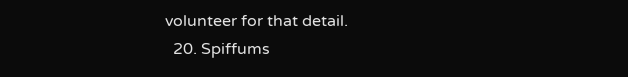volunteer for that detail.
  20. Spiffums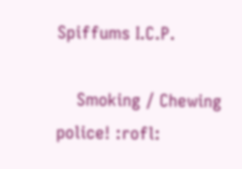Spiffums I.C.P.

    Smoking / Chewing police! :rofl: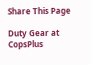Share This Page

Duty Gear at CopsPlus